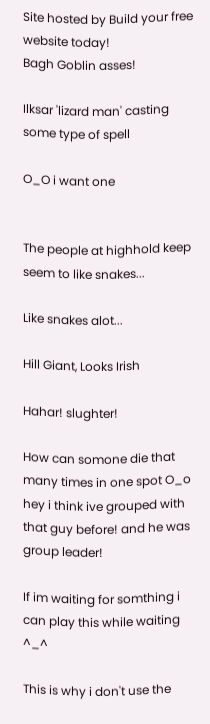Site hosted by Build your free website today!
Bagh Goblin asses!

Ilksar 'lizard man' casting some type of spell

O_O i want one


The people at highhold keep seem to like snakes...

Like snakes alot...

Hill Giant, Looks Irish

Hahar! slughter!

How can somone die that many times in one spot O_o hey i think ive grouped with that guy before! and he was group leader!

If im waiting for somthing i can play this while waiting ^_^

This is why i don't use the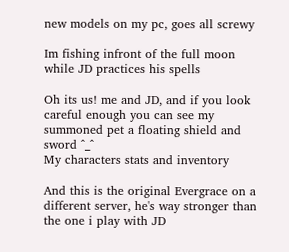new models on my pc, goes all screwy

Im fishing infront of the full moon while JD practices his spells

Oh its us! me and JD, and if you look careful enough you can see my summoned pet a floating shield and sword ^_^
My characters stats and inventory

And this is the original Evergrace on a different server, he's way stronger than the one i play with JD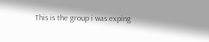This is the group i was exping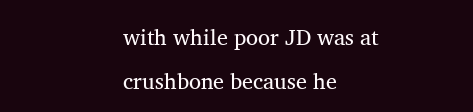with while poor JD was at crushbone because he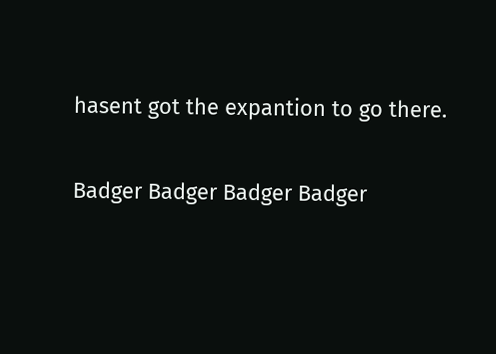hasent got the expantion to go there.

Badger Badger Badger Badger